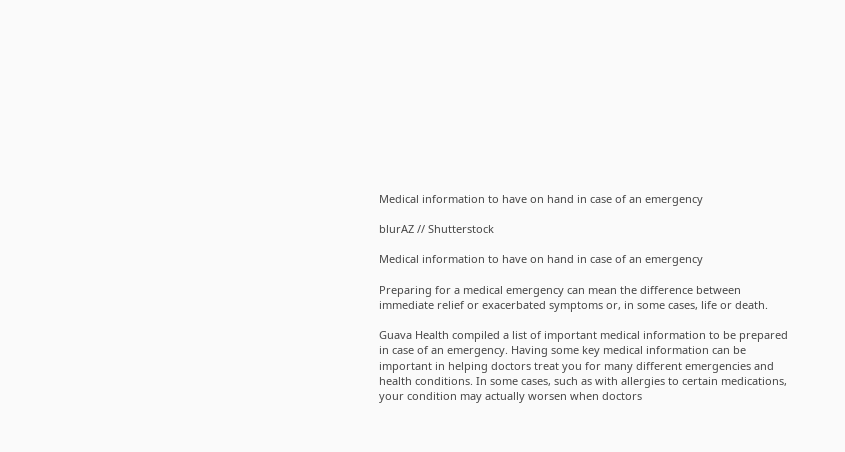Medical information to have on hand in case of an emergency

blurAZ // Shutterstock

Medical information to have on hand in case of an emergency

Preparing for a medical emergency can mean the difference between immediate relief or exacerbated symptoms or, in some cases, life or death.

Guava Health compiled a list of important medical information to be prepared in case of an emergency. Having some key medical information can be important in helping doctors treat you for many different emergencies and health conditions. In some cases, such as with allergies to certain medications, your condition may actually worsen when doctors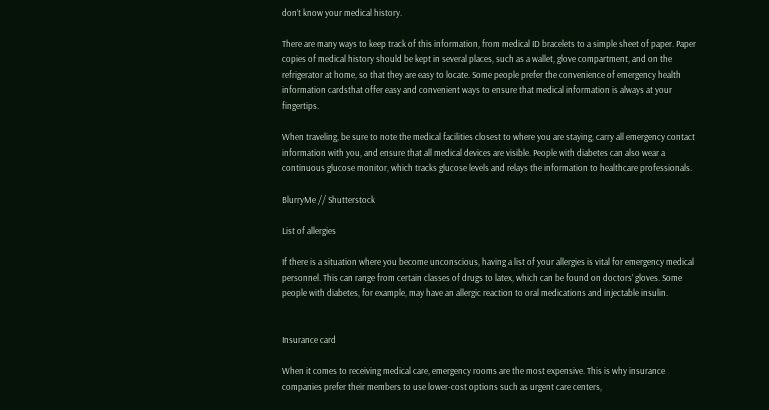don’t know your medical history.

There are many ways to keep track of this information, from medical ID bracelets to a simple sheet of paper. Paper copies of medical history should be kept in several places, such as a wallet, glove compartment, and on the refrigerator at home, so that they are easy to locate. Some people prefer the convenience of emergency health information cardsthat offer easy and convenient ways to ensure that medical information is always at your fingertips.

When traveling, be sure to note the medical facilities closest to where you are staying, carry all emergency contact information with you, and ensure that all medical devices are visible. People with diabetes can also wear a continuous glucose monitor, which tracks glucose levels and relays the information to healthcare professionals.

BlurryMe // Shutterstock

List of allergies

If there is a situation where you become unconscious, having a list of your allergies is vital for emergency medical personnel. This can range from certain classes of drugs to latex, which can be found on doctors’ gloves. Some people with diabetes, for example, may have an allergic reaction to oral medications and injectable insulin.


Insurance card

When it comes to receiving medical care, emergency rooms are the most expensive. This is why insurance companies prefer their members to use lower-cost options such as urgent care centers,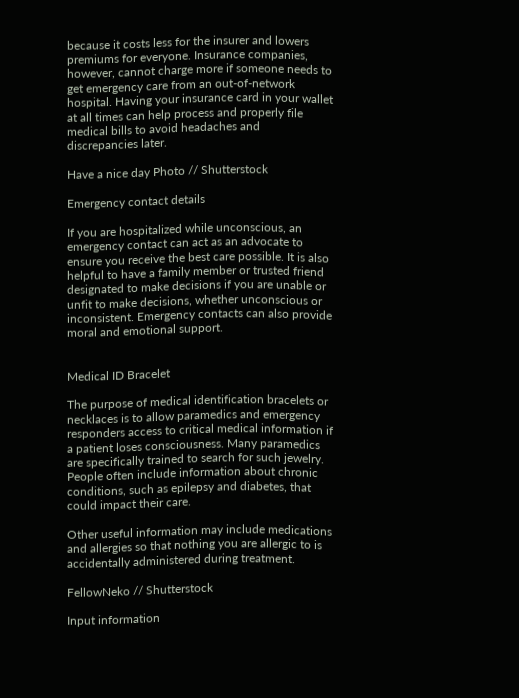because it costs less for the insurer and lowers premiums for everyone. Insurance companies, however, cannot charge more if someone needs to get emergency care from an out-of-network hospital. Having your insurance card in your wallet at all times can help process and properly file medical bills to avoid headaches and discrepancies later.

Have a nice day Photo // Shutterstock

Emergency contact details

If you are hospitalized while unconscious, an emergency contact can act as an advocate to ensure you receive the best care possible. It is also helpful to have a family member or trusted friend designated to make decisions if you are unable or unfit to make decisions, whether unconscious or inconsistent. Emergency contacts can also provide moral and emotional support.


Medical ID Bracelet

The purpose of medical identification bracelets or necklaces is to allow paramedics and emergency responders access to critical medical information if a patient loses consciousness. Many paramedics are specifically trained to search for such jewelry. People often include information about chronic conditions, such as epilepsy and diabetes, that could impact their care.

Other useful information may include medications and allergies so that nothing you are allergic to is accidentally administered during treatment.

FellowNeko // Shutterstock

Input information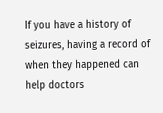If you have a history of seizures, having a record of when they happened can help doctors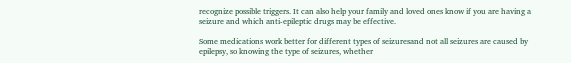recognize possible triggers. It can also help your family and loved ones know if you are having a seizure and which anti-epileptic drugs may be effective.

Some medications work better for different types of seizuresand not all seizures are caused by epilepsy, so knowing the type of seizures, whether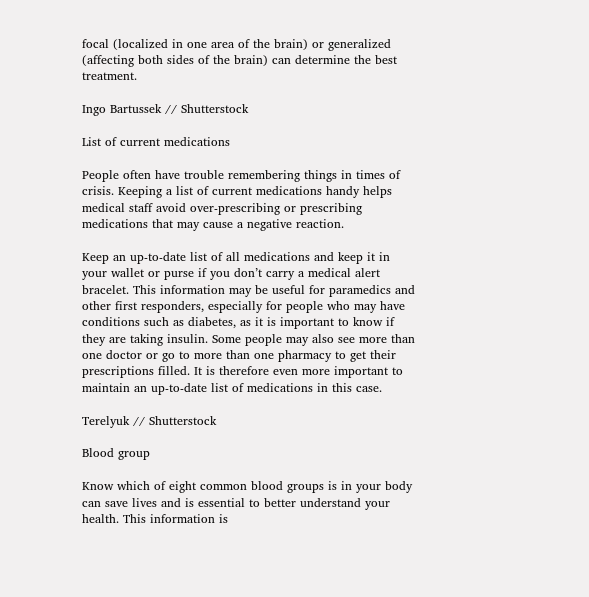focal (localized in one area of the brain) or generalized (affecting both sides of the brain) can determine the best treatment.

Ingo Bartussek // Shutterstock

List of current medications

People often have trouble remembering things in times of crisis. Keeping a list of current medications handy helps medical staff avoid over-prescribing or prescribing medications that may cause a negative reaction.

Keep an up-to-date list of all medications and keep it in your wallet or purse if you don’t carry a medical alert bracelet. This information may be useful for paramedics and other first responders, especially for people who may have conditions such as diabetes, as it is important to know if they are taking insulin. Some people may also see more than one doctor or go to more than one pharmacy to get their prescriptions filled. It is therefore even more important to maintain an up-to-date list of medications in this case.

Terelyuk // Shutterstock

Blood group

Know which of eight common blood groups is in your body can save lives and is essential to better understand your health. This information is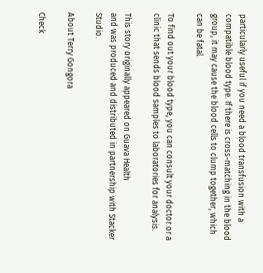particularly useful if you need a blood transfusion with a compatible blood type. If there is cross-matching in the blood group, it may cause the blood cells to clump together, which can be fatal.

To find out your blood type, you can consult your doctor or a clinic that sends blood samples to laboratories for analysis.

This story originally appeared on Guava Health
and was produced and distributed in partnership with Stacker Studio.

About Terry Gongora

Check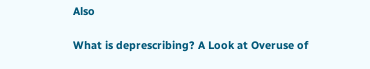Also

What is deprescribing? A Look at Overuse of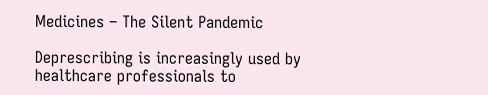Medicines – The Silent Pandemic

Deprescribing is increasingly used by healthcare professionals to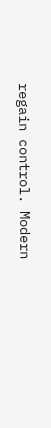regain control. Modern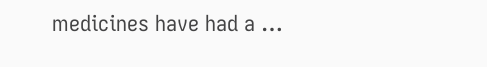medicines have had a …